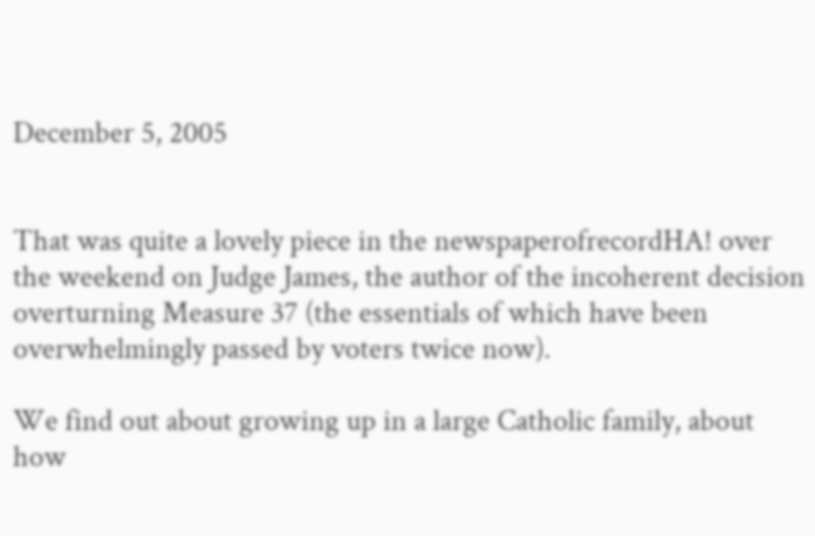December 5, 2005


That was quite a lovely piece in the newspaperofrecordHA! over the weekend on Judge James, the author of the incoherent decision overturning Measure 37 (the essentials of which have been overwhelmingly passed by voters twice now).

We find out about growing up in a large Catholic family, about how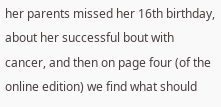her parents missed her 16th birthday, about her successful bout with cancer, and then on page four (of the online edition) we find what should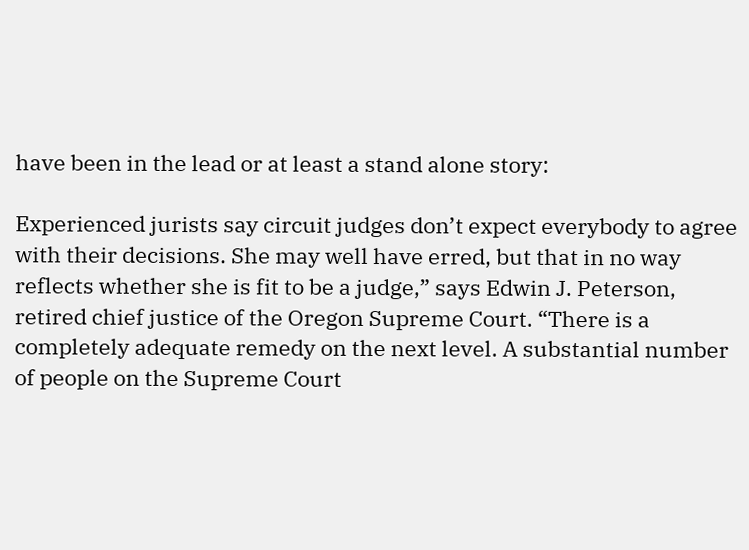have been in the lead or at least a stand alone story:

Experienced jurists say circuit judges don’t expect everybody to agree with their decisions. She may well have erred, but that in no way reflects whether she is fit to be a judge,” says Edwin J. Peterson, retired chief justice of the Oregon Supreme Court. “There is a completely adequate remedy on the next level. A substantial number of people on the Supreme Court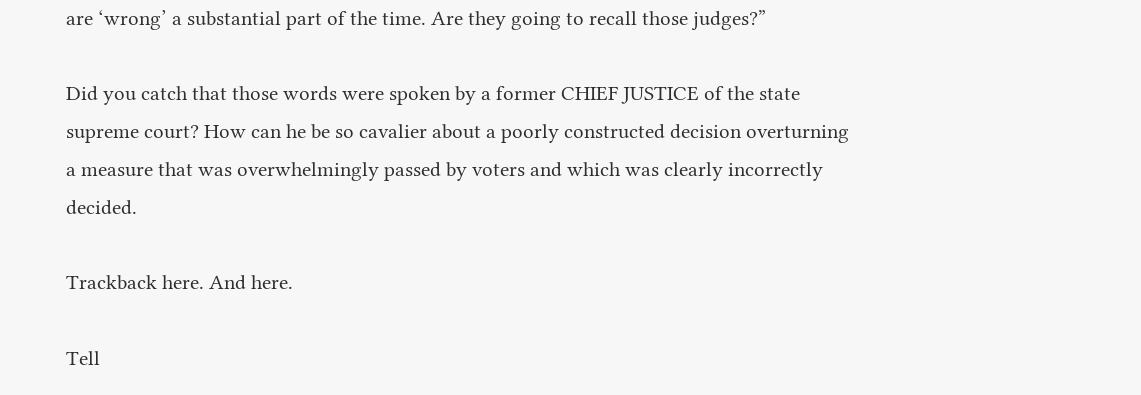are ‘wrong’ a substantial part of the time. Are they going to recall those judges?”

Did you catch that those words were spoken by a former CHIEF JUSTICE of the state supreme court? How can he be so cavalier about a poorly constructed decision overturning a measure that was overwhelmingly passed by voters and which was clearly incorrectly decided.

Trackback here. And here.

Tell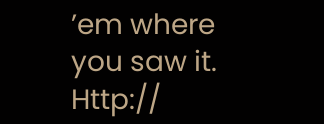’em where you saw it. Http://